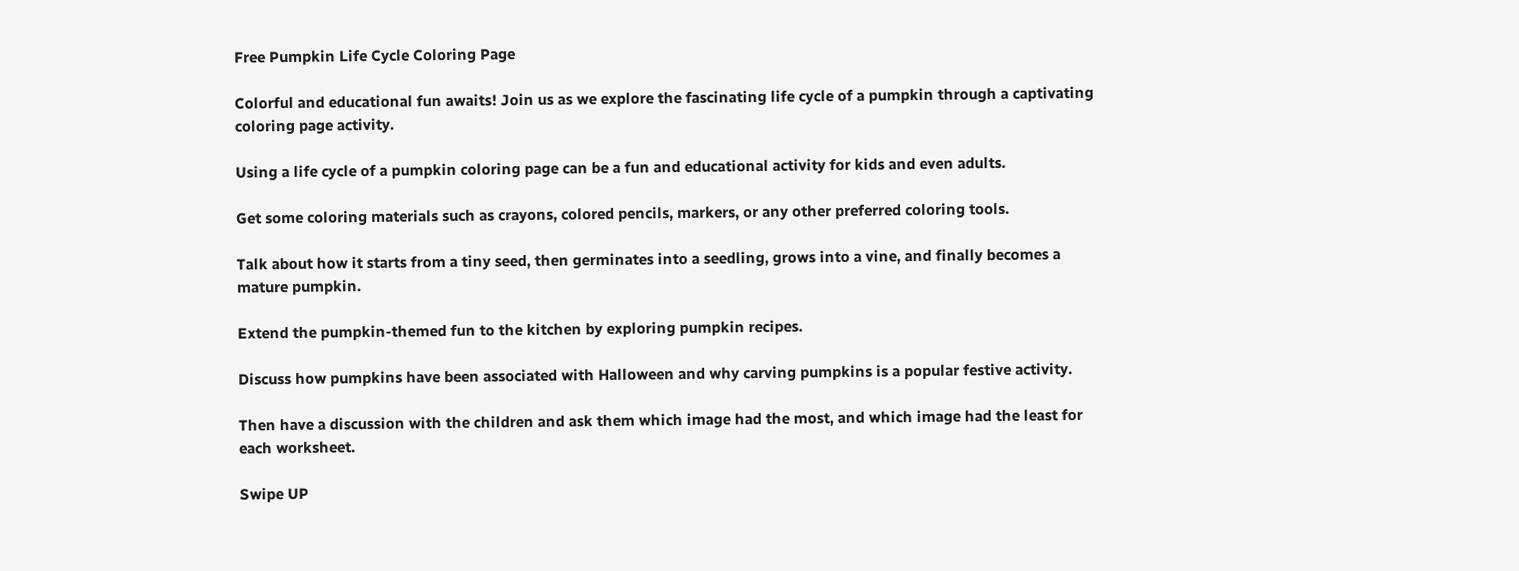Free Pumpkin Life Cycle Coloring Page

Colorful and educational fun awaits! Join us as we explore the fascinating life cycle of a pumpkin through a captivating coloring page activity.

Using a life cycle of a pumpkin coloring page can be a fun and educational activity for kids and even adults.

Get some coloring materials such as crayons, colored pencils, markers, or any other preferred coloring tools.

Talk about how it starts from a tiny seed, then germinates into a seedling, grows into a vine, and finally becomes a mature pumpkin.

Extend the pumpkin-themed fun to the kitchen by exploring pumpkin recipes.

Discuss how pumpkins have been associated with Halloween and why carving pumpkins is a popular festive activity.

Then have a discussion with the children and ask them which image had the most, and which image had the least for each worksheet.

Swipe UP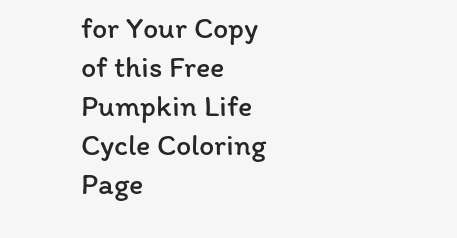for Your Copy of this Free Pumpkin Life Cycle Coloring Page